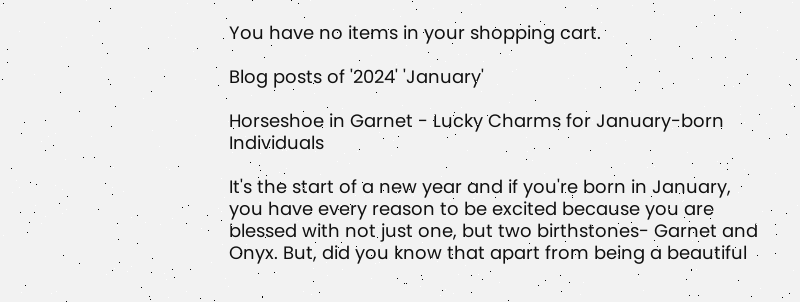You have no items in your shopping cart.

Blog posts of '2024' 'January'

Horseshoe in Garnet - Lucky Charms for January-born Individuals

It's the start of a new year and if you're born in January, you have every reason to be excited because you are blessed with not just one, but two birthstones- Garnet and Onyx. But, did you know that apart from being a beautiful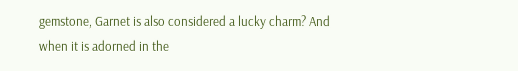gemstone, Garnet is also considered a lucky charm? And when it is adorned in the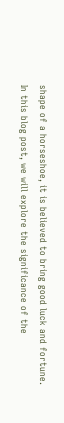shape of a horseshoe, it is believed to bring good luck and fortune. In this blog post, we will explore the significance of the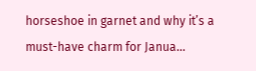horseshoe in garnet and why it’s a must-have charm for Janua...